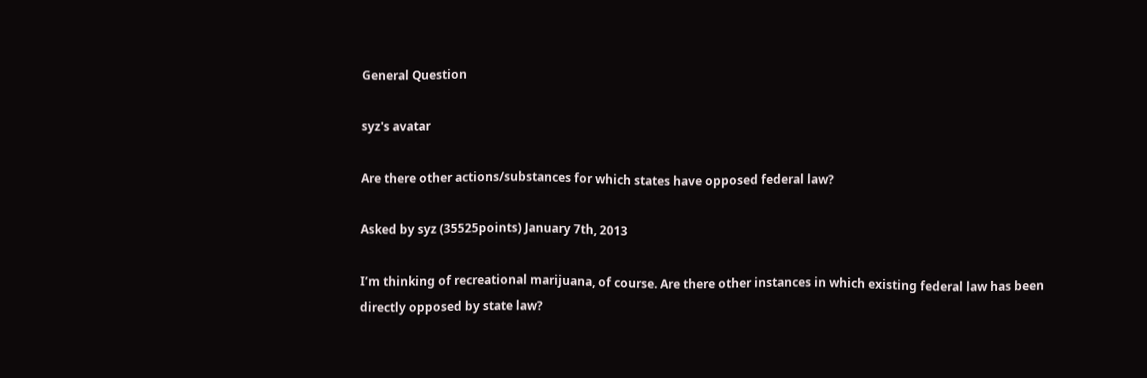General Question

syz's avatar

Are there other actions/substances for which states have opposed federal law?

Asked by syz (35525points) January 7th, 2013

I’m thinking of recreational marijuana, of course. Are there other instances in which existing federal law has been directly opposed by state law?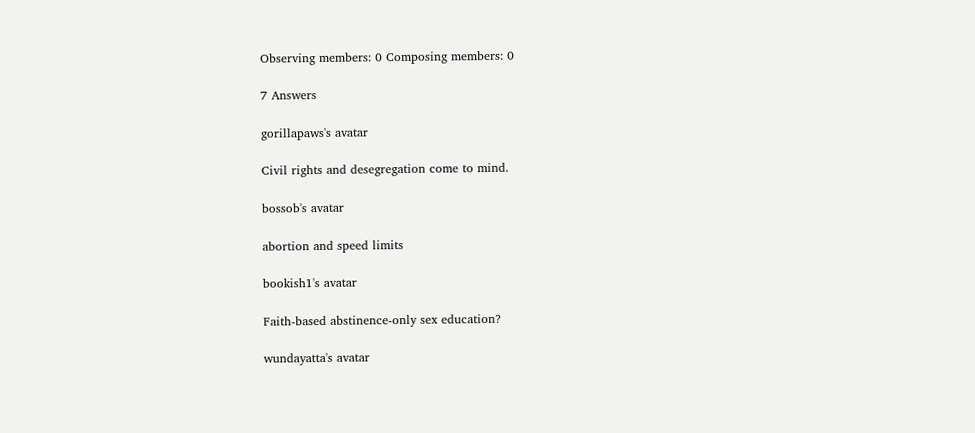Observing members: 0 Composing members: 0

7 Answers

gorillapaws's avatar

Civil rights and desegregation come to mind.

bossob's avatar

abortion and speed limits

bookish1's avatar

Faith-based abstinence-only sex education?

wundayatta's avatar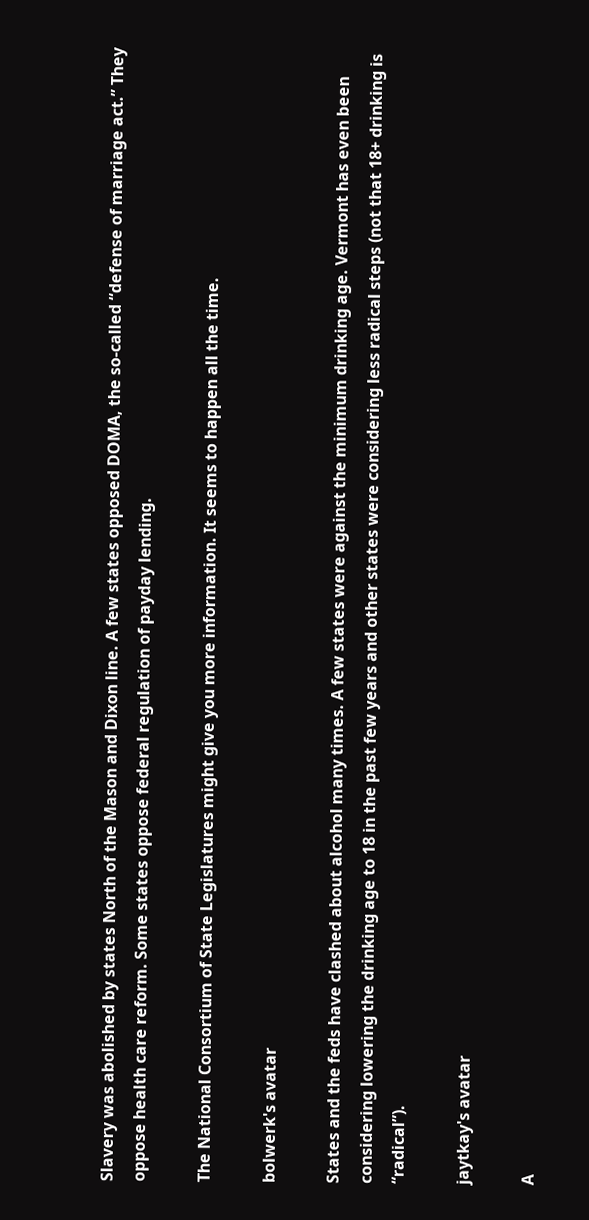Slavery was abolished by states North of the Mason and Dixon line. A few states opposed DOMA, the so-called “defense of marriage act.” They oppose health care reform. Some states oppose federal regulation of payday lending.

The National Consortium of State Legislatures might give you more information. It seems to happen all the time.

bolwerk's avatar

States and the feds have clashed about alcohol many times. A few states were against the minimum drinking age. Vermont has even been considering lowering the drinking age to 18 in the past few years and other states were considering less radical steps (not that 18+ drinking is “radical”).

jaytkay's avatar

A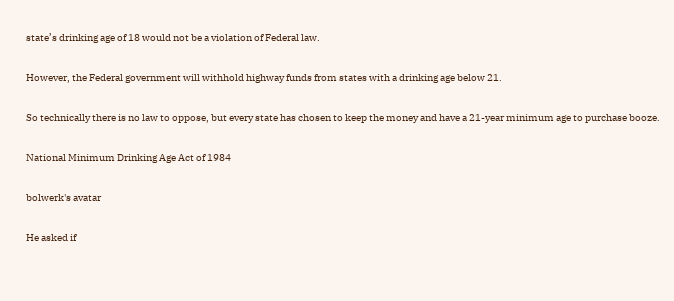state’s drinking age of 18 would not be a violation of Federal law.

However, the Federal government will withhold highway funds from states with a drinking age below 21.

So technically there is no law to oppose, but every state has chosen to keep the money and have a 21-year minimum age to purchase booze.

National Minimum Drinking Age Act of 1984

bolwerk's avatar

He asked if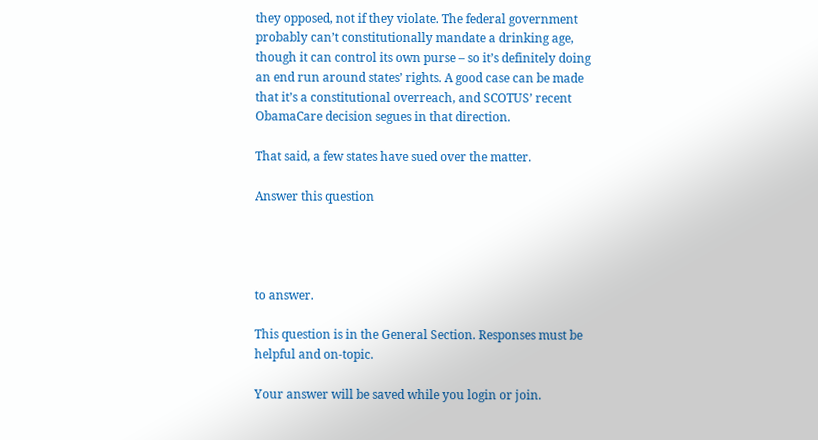they opposed, not if they violate. The federal government probably can’t constitutionally mandate a drinking age, though it can control its own purse – so it’s definitely doing an end run around states’ rights. A good case can be made that it’s a constitutional overreach, and SCOTUS’ recent ObamaCare decision segues in that direction.

That said, a few states have sued over the matter.

Answer this question




to answer.

This question is in the General Section. Responses must be helpful and on-topic.

Your answer will be saved while you login or join.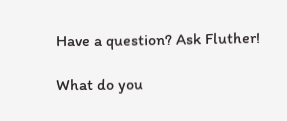Have a question? Ask Fluther!

What do you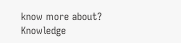know more about?
Knowledge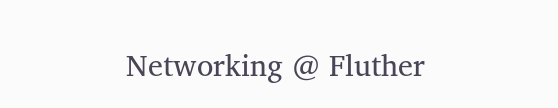Networking @ Fluther